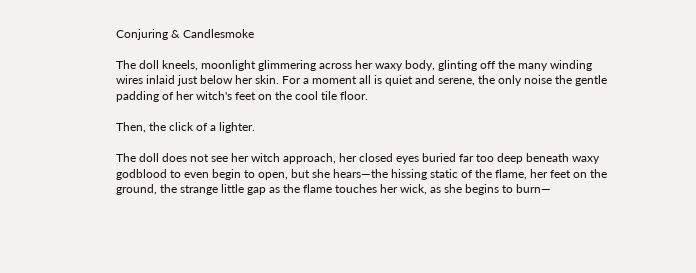Conjuring & Candlesmoke

The doll kneels, moonlight glimmering across her waxy body, glinting off the many winding wires inlaid just below her skin. For a moment all is quiet and serene, the only noise the gentle padding of her witch's feet on the cool tile floor.

Then, the click of a lighter.

The doll does not see her witch approach, her closed eyes buried far too deep beneath waxy godblood to even begin to open, but she hears—the hissing static of the flame, her feet on the ground, the strange little gap as the flame touches her wick, as she begins to burn—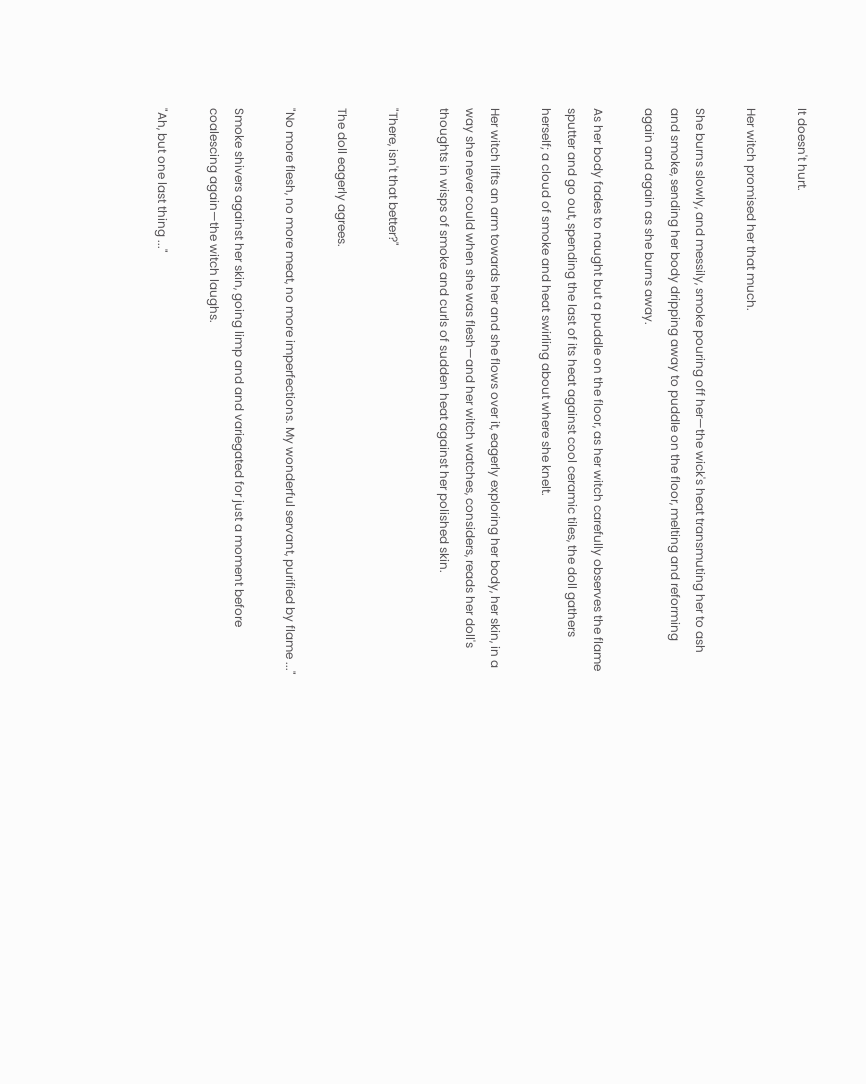It doesn't hurt.

Her witch promised her that much.

She burns slowly, and messily, smoke pouring off her—the wick's heat transmuting her to ash and smoke, sending her body dripping away to puddle on the floor, melting and reforming again and again as she burns away.

As her body fades to naught but a puddle on the floor, as her witch carefully observes the flame sputter and go out, spending the last of its heat against cool ceramic tiles, the doll gathers herself; a cloud of smoke and heat swirling about where she knelt.

Her witch lifts an arm towards her and she flows over it, eagerly exploring her body, her skin, in a way she never could when she was flesh—and her witch watches, considers, reads her doll's thoughts in wisps of smoke and curls of sudden heat against her polished skin.

"There, isn't that better?"

The doll eagerly agrees.

"No more flesh, no more meat, no more imperfections. My wonderful servant, purified by flame ..."

Smoke shivers against her skin, going limp and and variegated for just a moment before coalescing again—the witch laughs.

"Ah, but one last thing ..."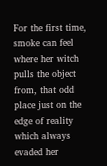For the first time, smoke can feel where her witch pulls the object from, that odd place just on the edge of reality which always evaded her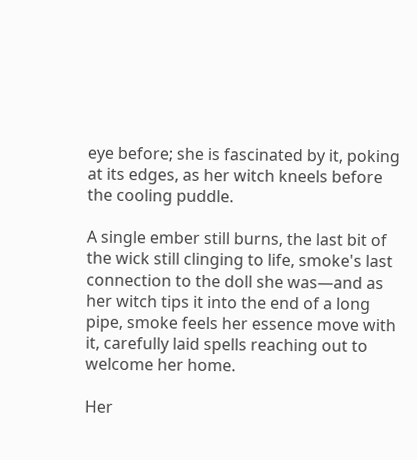eye before; she is fascinated by it, poking at its edges, as her witch kneels before the cooling puddle.

A single ember still burns, the last bit of the wick still clinging to life, smoke's last connection to the doll she was—and as her witch tips it into the end of a long pipe, smoke feels her essence move with it, carefully laid spells reaching out to welcome her home.

Her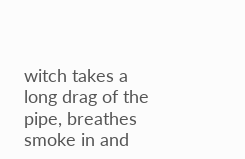witch takes a long drag of the pipe, breathes smoke in and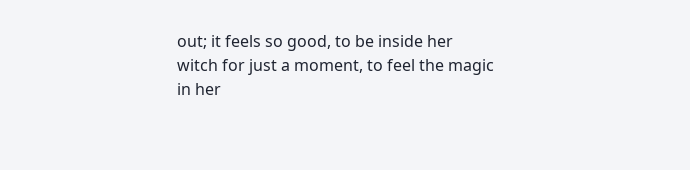out; it feels so good, to be inside her witch for just a moment, to feel the magic in her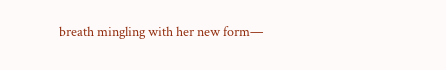breath mingling with her new form—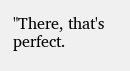"There, that's perfect.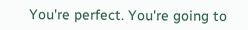You're perfect. You're going to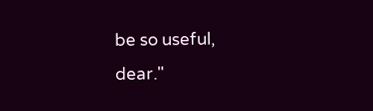be so useful, dear."